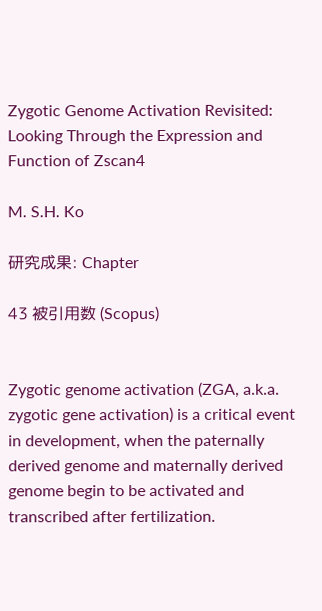Zygotic Genome Activation Revisited: Looking Through the Expression and Function of Zscan4

M. S.H. Ko

研究成果: Chapter

43 被引用数 (Scopus)


Zygotic genome activation (ZGA, a.k.a. zygotic gene activation) is a critical event in development, when the paternally derived genome and maternally derived genome begin to be activated and transcribed after fertilization.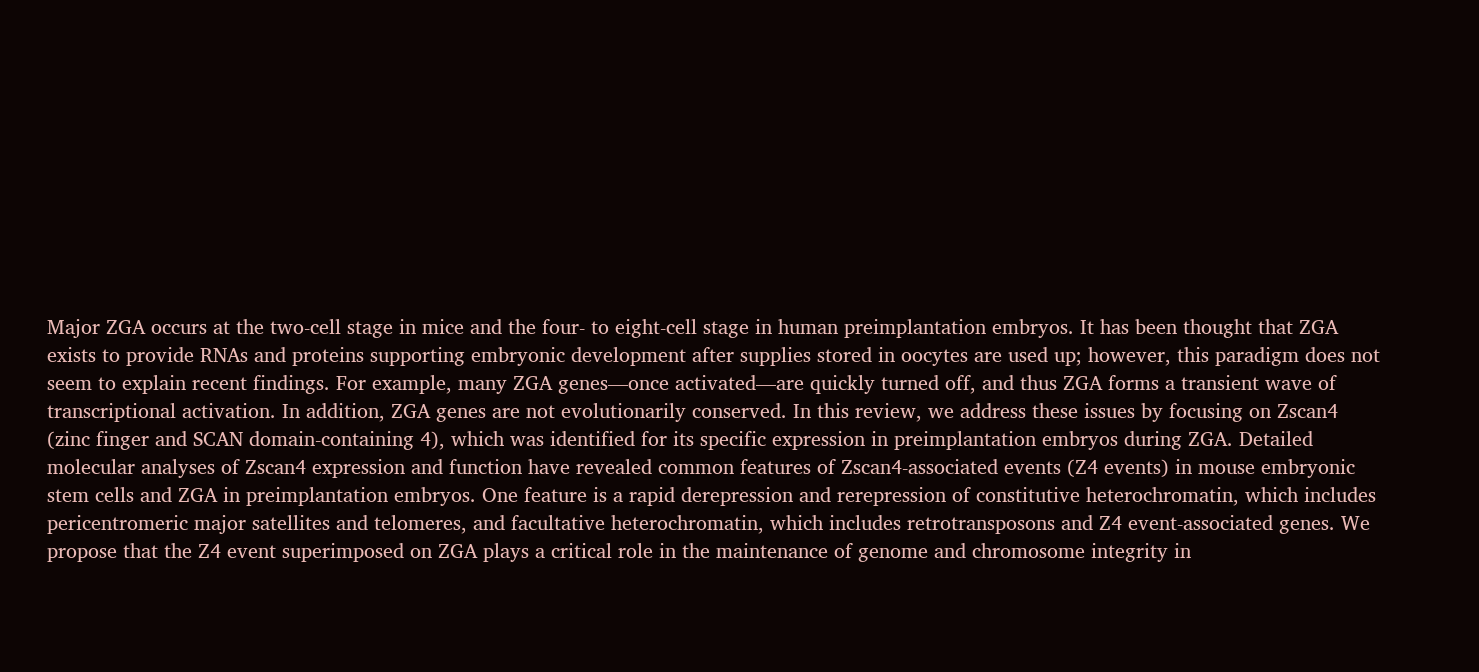Major ZGA occurs at the two-cell stage in mice and the four- to eight-cell stage in human preimplantation embryos. It has been thought that ZGA exists to provide RNAs and proteins supporting embryonic development after supplies stored in oocytes are used up; however, this paradigm does not seem to explain recent findings. For example, many ZGA genes—once activated—are quickly turned off, and thus ZGA forms a transient wave of transcriptional activation. In addition, ZGA genes are not evolutionarily conserved. In this review, we address these issues by focusing on Zscan4 (zinc finger and SCAN domain-containing 4), which was identified for its specific expression in preimplantation embryos during ZGA. Detailed molecular analyses of Zscan4 expression and function have revealed common features of Zscan4-associated events (Z4 events) in mouse embryonic stem cells and ZGA in preimplantation embryos. One feature is a rapid derepression and rerepression of constitutive heterochromatin, which includes pericentromeric major satellites and telomeres, and facultative heterochromatin, which includes retrotransposons and Z4 event-associated genes. We propose that the Z4 event superimposed on ZGA plays a critical role in the maintenance of genome and chromosome integrity in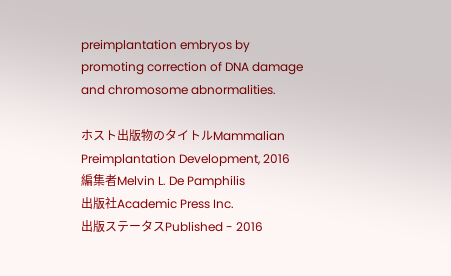preimplantation embryos by promoting correction of DNA damage and chromosome abnormalities.

ホスト出版物のタイトルMammalian Preimplantation Development, 2016
編集者Melvin L. De Pamphilis
出版社Academic Press Inc.
出版ステータスPublished - 2016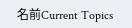名前Current Topics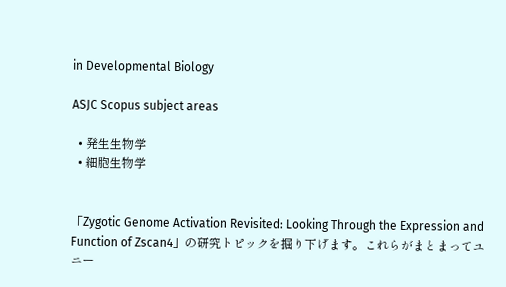in Developmental Biology

ASJC Scopus subject areas

  • 発生生物学
  • 細胞生物学


「Zygotic Genome Activation Revisited: Looking Through the Expression and Function of Zscan4」の研究トピックを掘り下げます。これらがまとまってユニー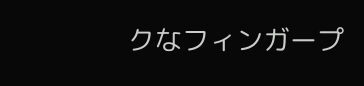クなフィンガープ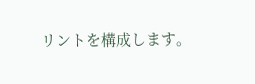リントを構成します。